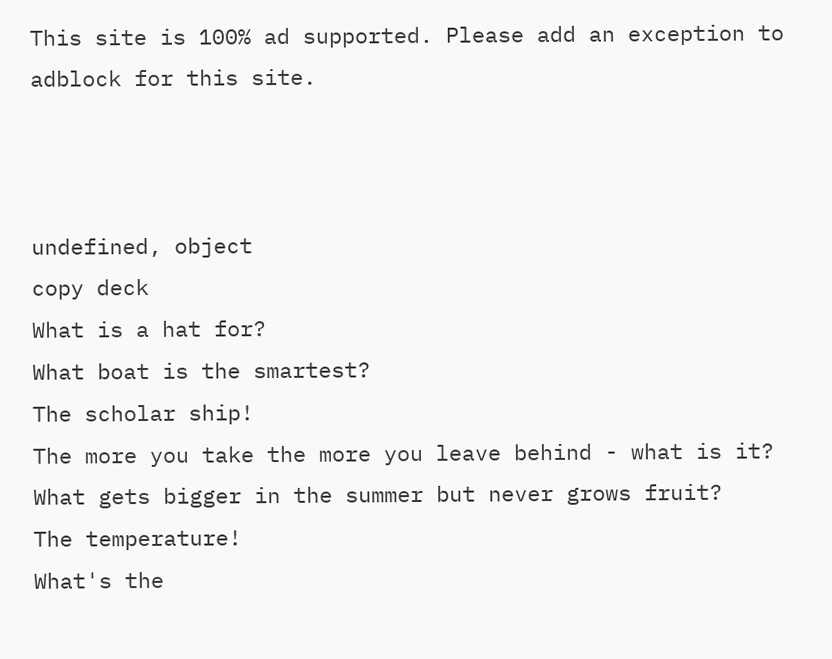This site is 100% ad supported. Please add an exception to adblock for this site.



undefined, object
copy deck
What is a hat for?
What boat is the smartest?
The scholar ship!
The more you take the more you leave behind - what is it?
What gets bigger in the summer but never grows fruit?
The temperature!
What's the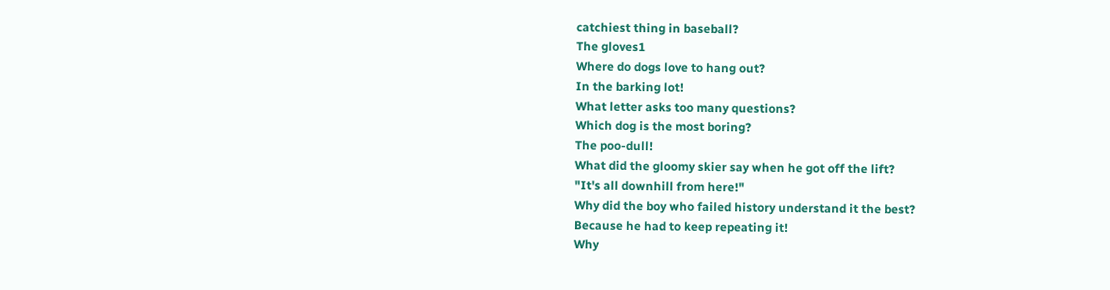catchiest thing in baseball?
The gloves1
Where do dogs love to hang out?
In the barking lot!
What letter asks too many questions?
Which dog is the most boring?
The poo-dull!
What did the gloomy skier say when he got off the lift?
"It's all downhill from here!"
Why did the boy who failed history understand it the best?
Because he had to keep repeating it!
Why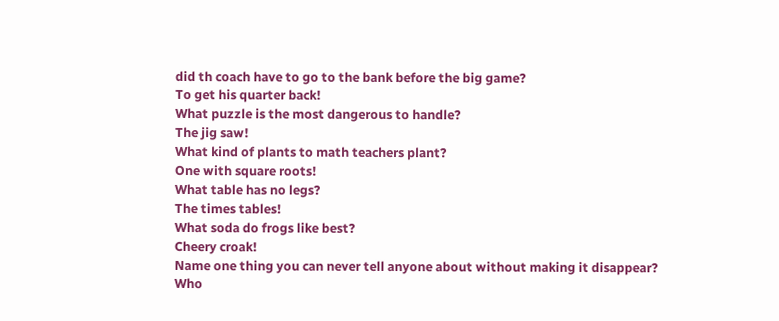did th coach have to go to the bank before the big game?
To get his quarter back!
What puzzle is the most dangerous to handle?
The jig saw!
What kind of plants to math teachers plant?
One with square roots!
What table has no legs?
The times tables!
What soda do frogs like best?
Cheery croak!
Name one thing you can never tell anyone about without making it disappear?
Who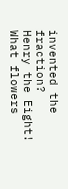invented the fraction?
Henry the Eight!
What flowers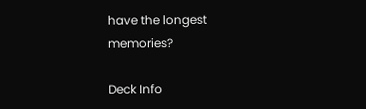have the longest memories?

Deck Info